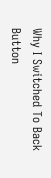Why I Switched To Back Button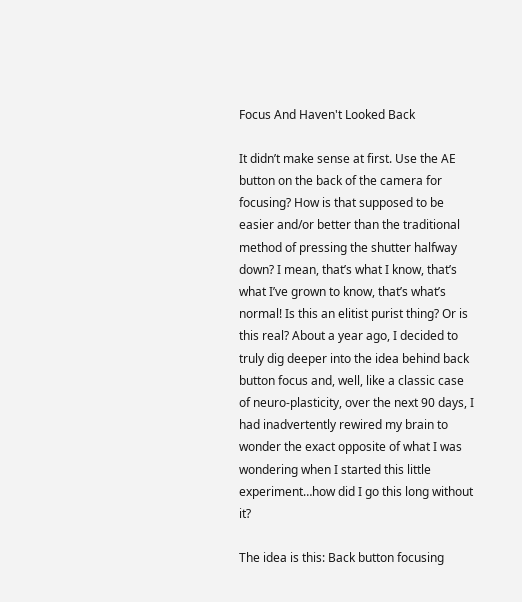Focus And Haven't Looked Back

It didn’t make sense at first. Use the AE button on the back of the camera for focusing? How is that supposed to be easier and/or better than the traditional method of pressing the shutter halfway down? I mean, that’s what I know, that’s what I’ve grown to know, that’s what’s normal! Is this an elitist purist thing? Or is this real? About a year ago, I decided to truly dig deeper into the idea behind back button focus and, well, like a classic case of neuro-plasticity, over the next 90 days, I had inadvertently rewired my brain to wonder the exact opposite of what I was wondering when I started this little experiment…how did I go this long without it?

The idea is this: Back button focusing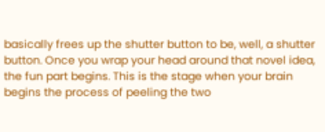basically frees up the shutter button to be, well, a shutter button. Once you wrap your head around that novel idea, the fun part begins. This is the stage when your brain begins the process of peeling the two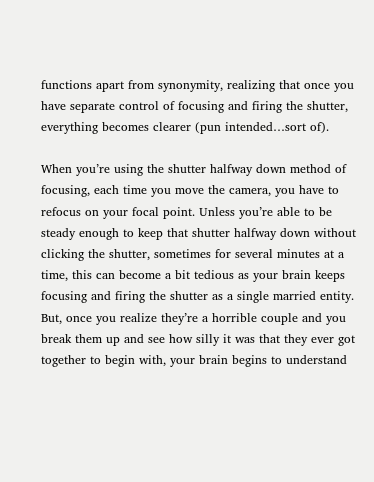functions apart from synonymity, realizing that once you have separate control of focusing and firing the shutter, everything becomes clearer (pun intended…sort of).

When you’re using the shutter halfway down method of focusing, each time you move the camera, you have to refocus on your focal point. Unless you’re able to be steady enough to keep that shutter halfway down without clicking the shutter, sometimes for several minutes at a time, this can become a bit tedious as your brain keeps focusing and firing the shutter as a single married entity. But, once you realize they’re a horrible couple and you break them up and see how silly it was that they ever got together to begin with, your brain begins to understand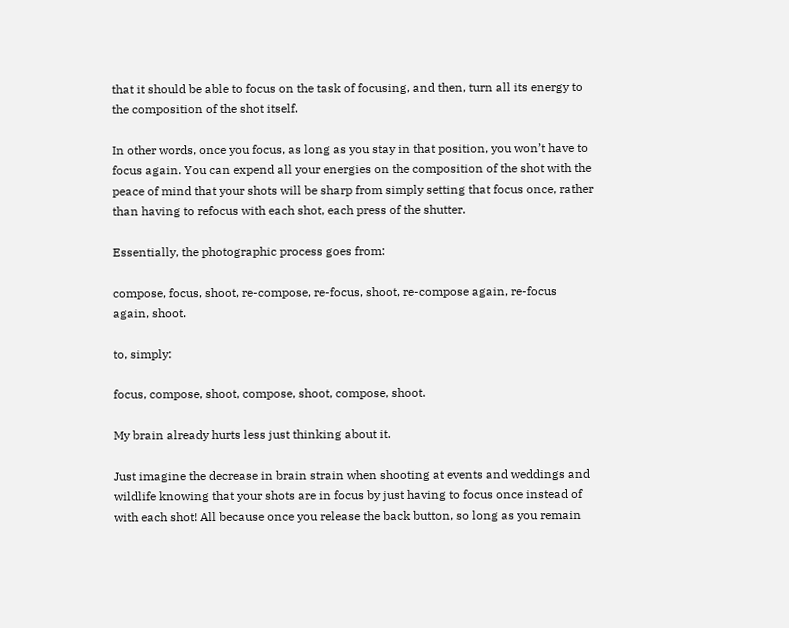that it should be able to focus on the task of focusing, and then, turn all its energy to the composition of the shot itself.

In other words, once you focus, as long as you stay in that position, you won’t have to focus again. You can expend all your energies on the composition of the shot with the peace of mind that your shots will be sharp from simply setting that focus once, rather than having to refocus with each shot, each press of the shutter.

Essentially, the photographic process goes from:

compose, focus, shoot, re-compose, re-focus, shoot, re-compose again, re-focus again, shoot.

to, simply:

focus, compose, shoot, compose, shoot, compose, shoot.

My brain already hurts less just thinking about it.

Just imagine the decrease in brain strain when shooting at events and weddings and wildlife knowing that your shots are in focus by just having to focus once instead of with each shot! All because once you release the back button, so long as you remain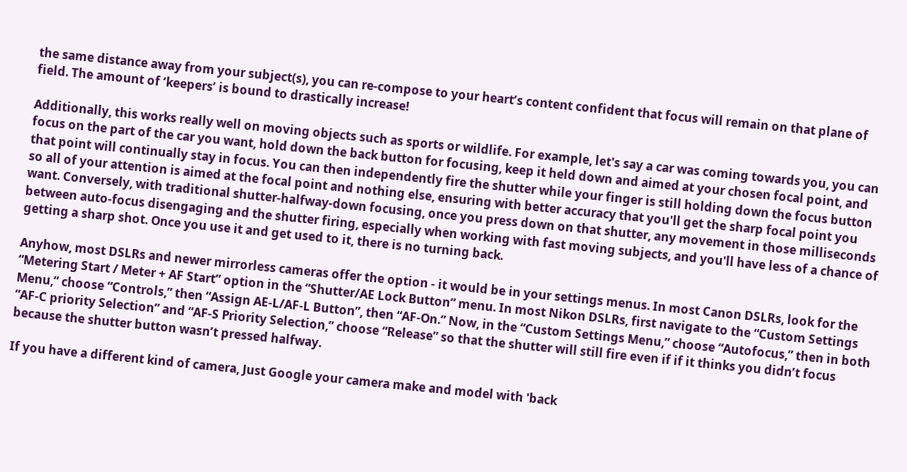the same distance away from your subject(s), you can re-compose to your heart’s content confident that focus will remain on that plane of field. The amount of ‘keepers’ is bound to drastically increase!

Additionally, this works really well on moving objects such as sports or wildlife. For example, let's say a car was coming towards you, you can focus on the part of the car you want, hold down the back button for focusing, keep it held down and aimed at your chosen focal point, and that point will continually stay in focus. You can then independently fire the shutter while your finger is still holding down the focus button so all of your attention is aimed at the focal point and nothing else, ensuring with better accuracy that you'll get the sharp focal point you want. Conversely, with traditional shutter-halfway-down focusing, once you press down on that shutter, any movement in those milliseconds between auto-focus disengaging and the shutter firing, especially when working with fast moving subjects, and you'll have less of a chance of getting a sharp shot. Once you use it and get used to it, there is no turning back.

Anyhow, most DSLRs and newer mirrorless cameras offer the option - it would be in your settings menus. In most Canon DSLRs, look for the “Metering Start / Meter + AF Start” option in the “Shutter/AE Lock Button” menu. In most Nikon DSLRs, first navigate to the “Custom Settings Menu,” choose “Controls,” then “Assign AE-L/AF-L Button”, then “AF-On.” Now, in the “Custom Settings Menu,” choose “Autofocus,” then in both “AF-C priority Selection” and “AF-S Priority Selection,” choose “Release” so that the shutter will still fire even if if it thinks you didn’t focus because the shutter button wasn’t pressed halfway.

If you have a different kind of camera, Just Google your camera make and model with 'back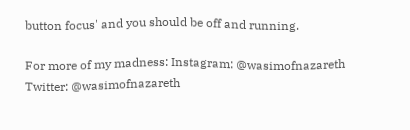button focus' and you should be off and running.

For more of my madness: Instagram: @wasimofnazareth Twitter: @wasimofnazareth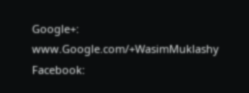Google+: www.Google.com/+WasimMuklashy Facebook: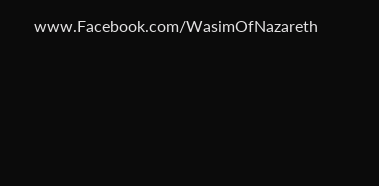www.Facebook.com/WasimOfNazareth